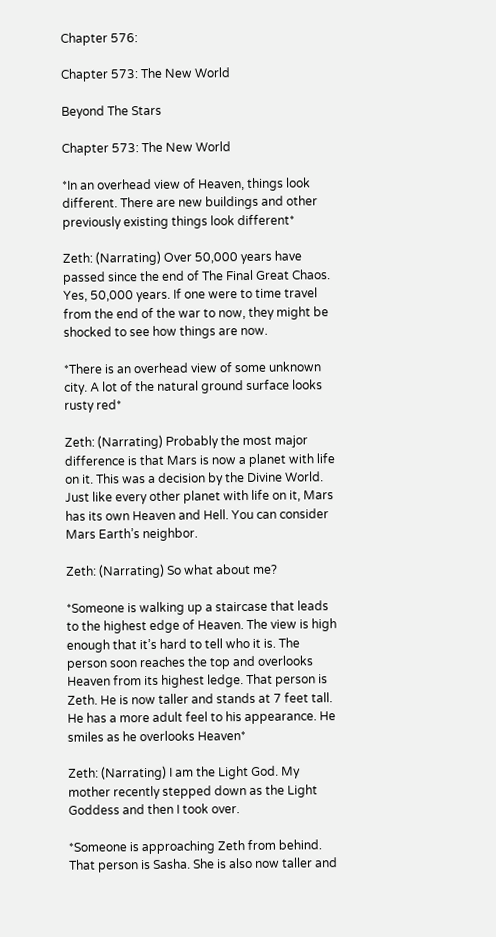Chapter 576:

Chapter 573: The New World

Beyond The Stars

Chapter 573: The New World

*In an overhead view of Heaven, things look different. There are new buildings and other previously existing things look different*

Zeth: (Narrating) Over 50,000 years have passed since the end of The Final Great Chaos. Yes, 50,000 years. If one were to time travel from the end of the war to now, they might be shocked to see how things are now.

*There is an overhead view of some unknown city. A lot of the natural ground surface looks rusty red*

Zeth: (Narrating) Probably the most major difference is that Mars is now a planet with life on it. This was a decision by the Divine World. Just like every other planet with life on it, Mars has its own Heaven and Hell. You can consider Mars Earth’s neighbor.

Zeth: (Narrating) So what about me?

*Someone is walking up a staircase that leads to the highest edge of Heaven. The view is high enough that it’s hard to tell who it is. The person soon reaches the top and overlooks Heaven from its highest ledge. That person is Zeth. He is now taller and stands at 7 feet tall. He has a more adult feel to his appearance. He smiles as he overlooks Heaven*

Zeth: (Narrating) I am the Light God. My mother recently stepped down as the Light Goddess and then I took over.

*Someone is approaching Zeth from behind. That person is Sasha. She is also now taller and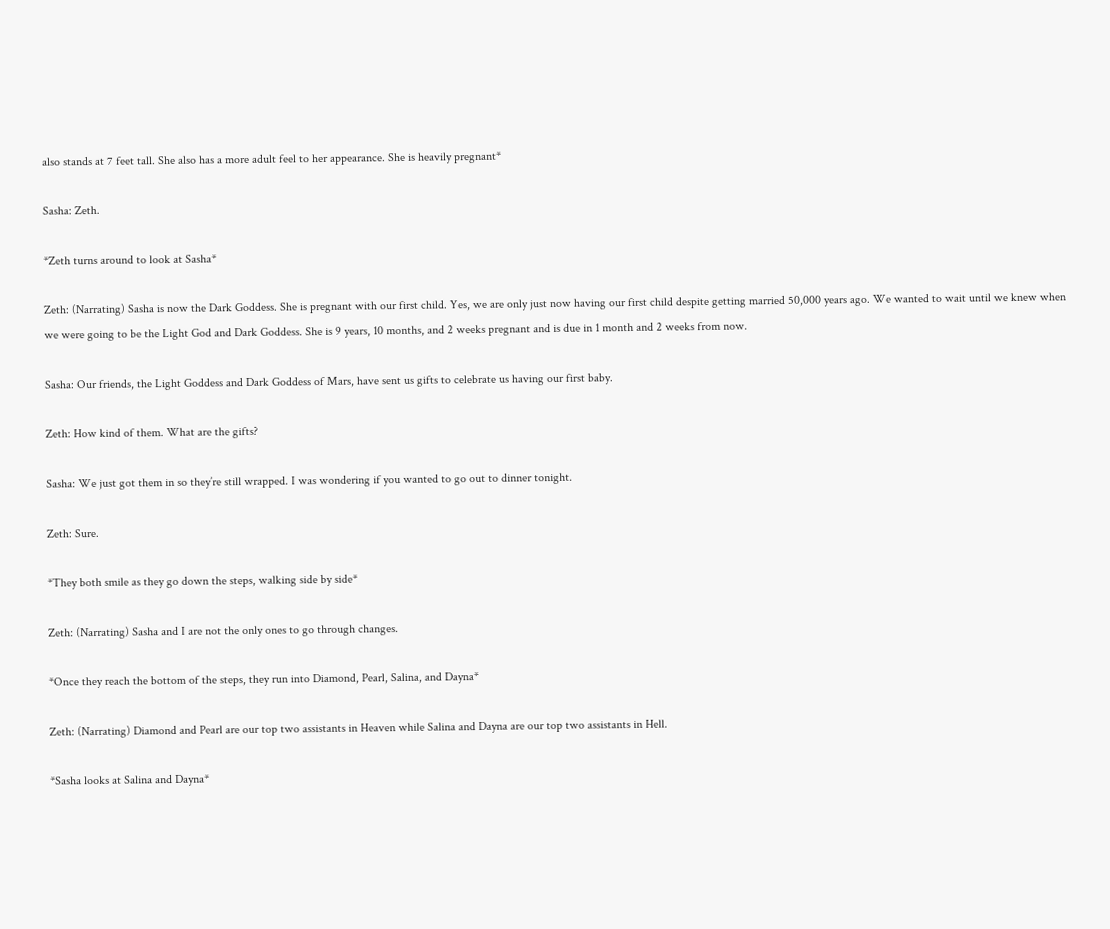also stands at 7 feet tall. She also has a more adult feel to her appearance. She is heavily pregnant*

Sasha: Zeth.

*Zeth turns around to look at Sasha*

Zeth: (Narrating) Sasha is now the Dark Goddess. She is pregnant with our first child. Yes, we are only just now having our first child despite getting married 50,000 years ago. We wanted to wait until we knew when we were going to be the Light God and Dark Goddess. She is 9 years, 10 months, and 2 weeks pregnant and is due in 1 month and 2 weeks from now.

Sasha: Our friends, the Light Goddess and Dark Goddess of Mars, have sent us gifts to celebrate us having our first baby.

Zeth: How kind of them. What are the gifts?

Sasha: We just got them in so they’re still wrapped. I was wondering if you wanted to go out to dinner tonight.

Zeth: Sure.

*They both smile as they go down the steps, walking side by side*

Zeth: (Narrating) Sasha and I are not the only ones to go through changes.

*Once they reach the bottom of the steps, they run into Diamond, Pearl, Salina, and Dayna*

Zeth: (Narrating) Diamond and Pearl are our top two assistants in Heaven while Salina and Dayna are our top two assistants in Hell.

*Sasha looks at Salina and Dayna*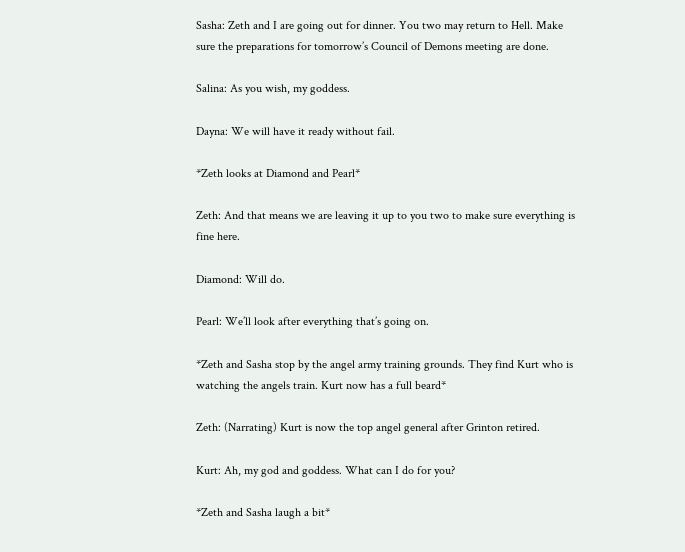Sasha: Zeth and I are going out for dinner. You two may return to Hell. Make sure the preparations for tomorrow’s Council of Demons meeting are done.

Salina: As you wish, my goddess.

Dayna: We will have it ready without fail.

*Zeth looks at Diamond and Pearl*

Zeth: And that means we are leaving it up to you two to make sure everything is fine here.

Diamond: Will do.

Pearl: We’ll look after everything that’s going on.

*Zeth and Sasha stop by the angel army training grounds. They find Kurt who is watching the angels train. Kurt now has a full beard*

Zeth: (Narrating) Kurt is now the top angel general after Grinton retired.

Kurt: Ah, my god and goddess. What can I do for you?

*Zeth and Sasha laugh a bit*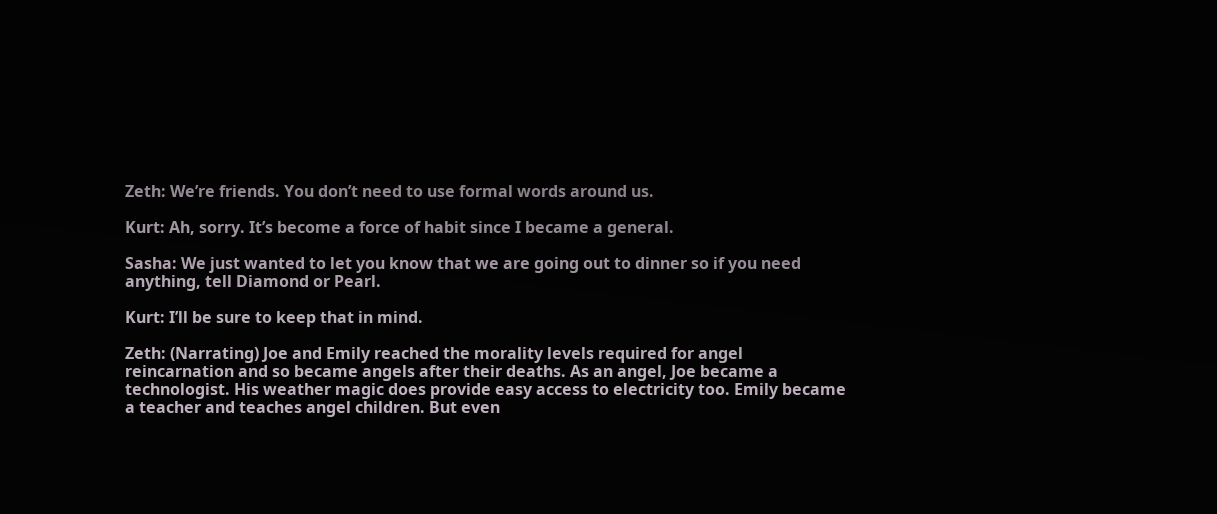Zeth: We’re friends. You don’t need to use formal words around us.

Kurt: Ah, sorry. It’s become a force of habit since I became a general.

Sasha: We just wanted to let you know that we are going out to dinner so if you need anything, tell Diamond or Pearl.

Kurt: I’ll be sure to keep that in mind.

Zeth: (Narrating) Joe and Emily reached the morality levels required for angel reincarnation and so became angels after their deaths. As an angel, Joe became a technologist. His weather magic does provide easy access to electricity too. Emily became a teacher and teaches angel children. But even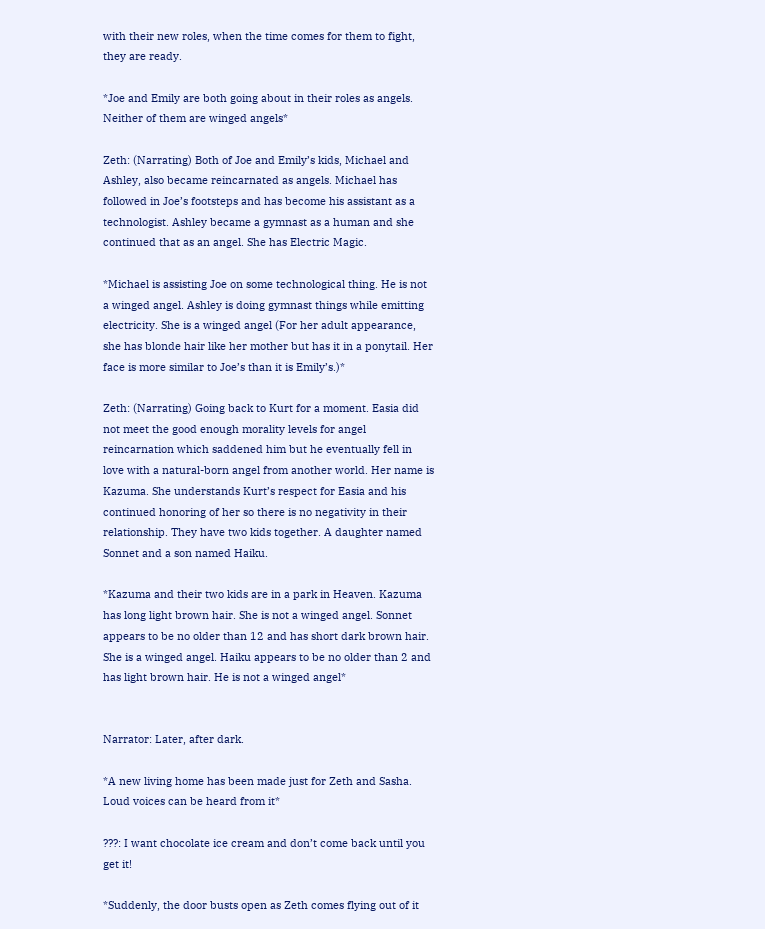with their new roles, when the time comes for them to fight, they are ready.

*Joe and Emily are both going about in their roles as angels. Neither of them are winged angels*

Zeth: (Narrating) Both of Joe and Emily’s kids, Michael and Ashley, also became reincarnated as angels. Michael has followed in Joe’s footsteps and has become his assistant as a technologist. Ashley became a gymnast as a human and she continued that as an angel. She has Electric Magic.

*Michael is assisting Joe on some technological thing. He is not a winged angel. Ashley is doing gymnast things while emitting electricity. She is a winged angel (For her adult appearance, she has blonde hair like her mother but has it in a ponytail. Her face is more similar to Joe’s than it is Emily’s.)*

Zeth: (Narrating) Going back to Kurt for a moment. Easia did not meet the good enough morality levels for angel reincarnation which saddened him but he eventually fell in love with a natural-born angel from another world. Her name is Kazuma. She understands Kurt’s respect for Easia and his continued honoring of her so there is no negativity in their relationship. They have two kids together. A daughter named Sonnet and a son named Haiku.

*Kazuma and their two kids are in a park in Heaven. Kazuma has long light brown hair. She is not a winged angel. Sonnet appears to be no older than 12 and has short dark brown hair. She is a winged angel. Haiku appears to be no older than 2 and has light brown hair. He is not a winged angel*


Narrator: Later, after dark.

*A new living home has been made just for Zeth and Sasha. Loud voices can be heard from it*

???: I want chocolate ice cream and don’t come back until you get it!

*Suddenly, the door busts open as Zeth comes flying out of it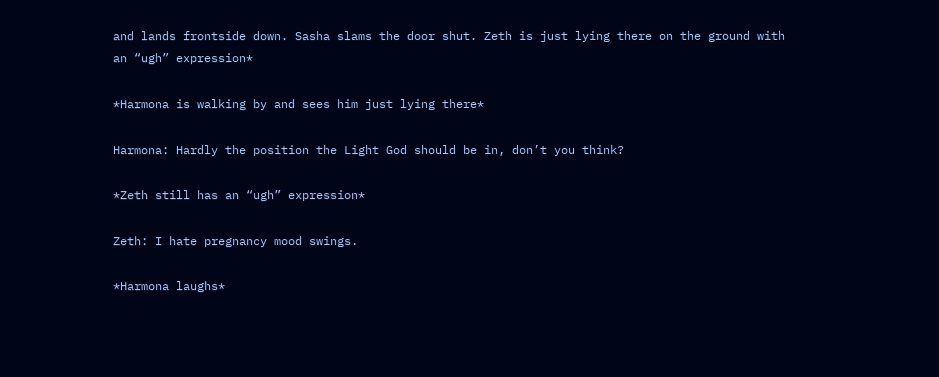and lands frontside down. Sasha slams the door shut. Zeth is just lying there on the ground with an “ugh” expression*

*Harmona is walking by and sees him just lying there*

Harmona: Hardly the position the Light God should be in, don’t you think?

*Zeth still has an “ugh” expression*

Zeth: I hate pregnancy mood swings.

*Harmona laughs*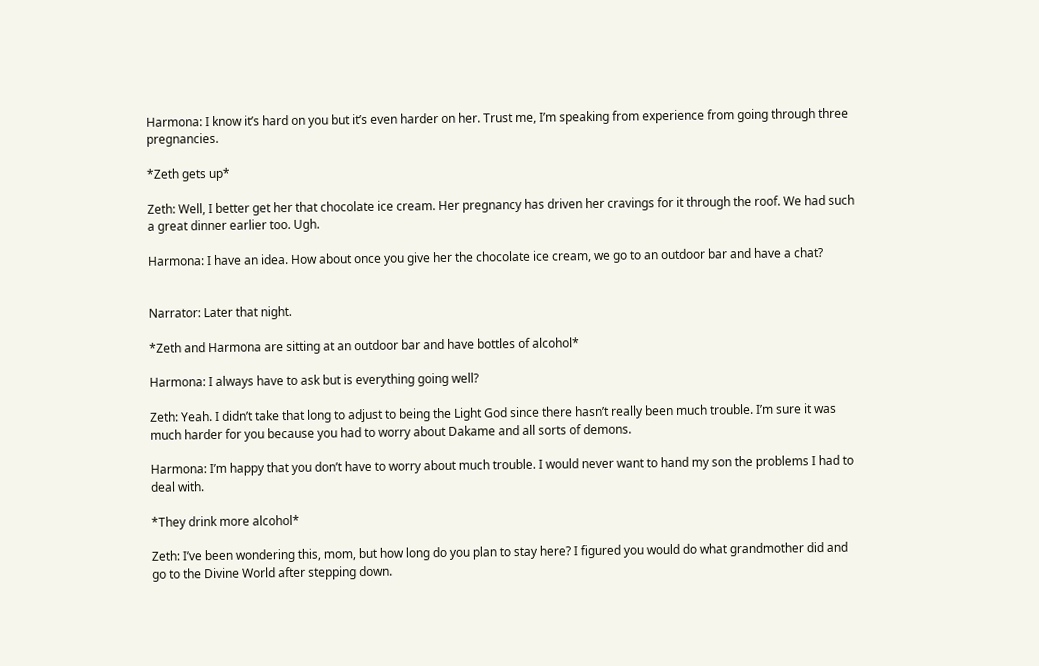Harmona: I know it’s hard on you but it’s even harder on her. Trust me, I’m speaking from experience from going through three pregnancies.

*Zeth gets up*

Zeth: Well, I better get her that chocolate ice cream. Her pregnancy has driven her cravings for it through the roof. We had such a great dinner earlier too. Ugh.

Harmona: I have an idea. How about once you give her the chocolate ice cream, we go to an outdoor bar and have a chat?


Narrator: Later that night.

*Zeth and Harmona are sitting at an outdoor bar and have bottles of alcohol*

Harmona: I always have to ask but is everything going well?

Zeth: Yeah. I didn’t take that long to adjust to being the Light God since there hasn’t really been much trouble. I’m sure it was much harder for you because you had to worry about Dakame and all sorts of demons.

Harmona: I’m happy that you don’t have to worry about much trouble. I would never want to hand my son the problems I had to deal with.

*They drink more alcohol*

Zeth: I’ve been wondering this, mom, but how long do you plan to stay here? I figured you would do what grandmother did and go to the Divine World after stepping down.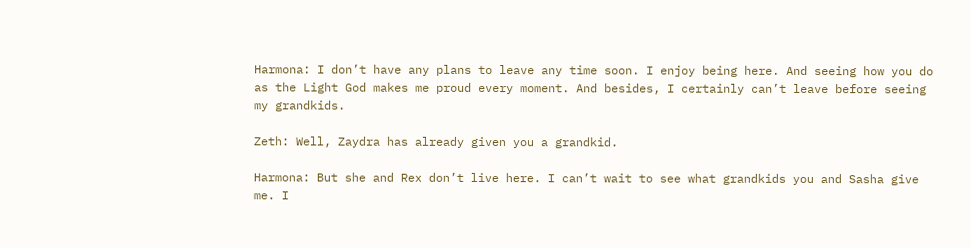Harmona: I don’t have any plans to leave any time soon. I enjoy being here. And seeing how you do as the Light God makes me proud every moment. And besides, I certainly can’t leave before seeing my grandkids.

Zeth: Well, Zaydra has already given you a grandkid.

Harmona: But she and Rex don’t live here. I can’t wait to see what grandkids you and Sasha give me. I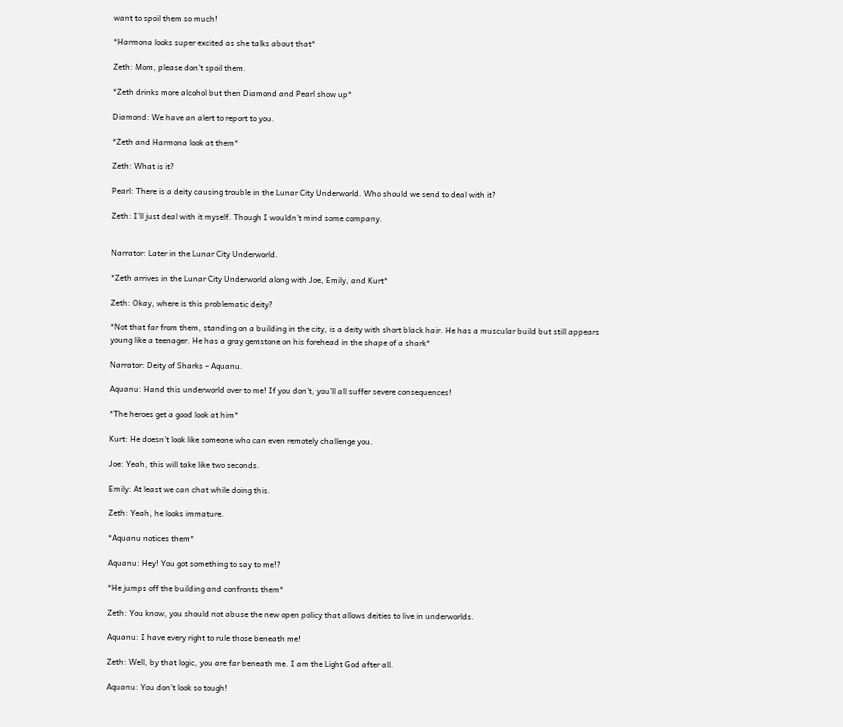want to spoil them so much!

*Harmona looks super excited as she talks about that*

Zeth: Mom, please don’t spoil them.

*Zeth drinks more alcohol but then Diamond and Pearl show up*

Diamond: We have an alert to report to you.

*Zeth and Harmona look at them*

Zeth: What is it?

Pearl: There is a deity causing trouble in the Lunar City Underworld. Who should we send to deal with it?

Zeth: I’ll just deal with it myself. Though I wouldn’t mind some company.


Narrator: Later in the Lunar City Underworld.

*Zeth arrives in the Lunar City Underworld along with Joe, Emily, and Kurt*

Zeth: Okay, where is this problematic deity?

*Not that far from them, standing on a building in the city, is a deity with short black hair. He has a muscular build but still appears young like a teenager. He has a gray gemstone on his forehead in the shape of a shark*

Narrator: Deity of Sharks – Aquanu.

Aquanu: Hand this underworld over to me! If you don’t, you’ll all suffer severe consequences!

*The heroes get a good look at him*

Kurt: He doesn’t look like someone who can even remotely challenge you.

Joe: Yeah, this will take like two seconds.

Emily: At least we can chat while doing this.

Zeth: Yeah, he looks immature.

*Aquanu notices them*

Aquanu: Hey! You got something to say to me!?

*He jumps off the building and confronts them*

Zeth: You know, you should not abuse the new open policy that allows deities to live in underworlds.

Aquanu: I have every right to rule those beneath me!

Zeth: Well, by that logic, you are far beneath me. I am the Light God after all.

Aquanu: You don’t look so tough!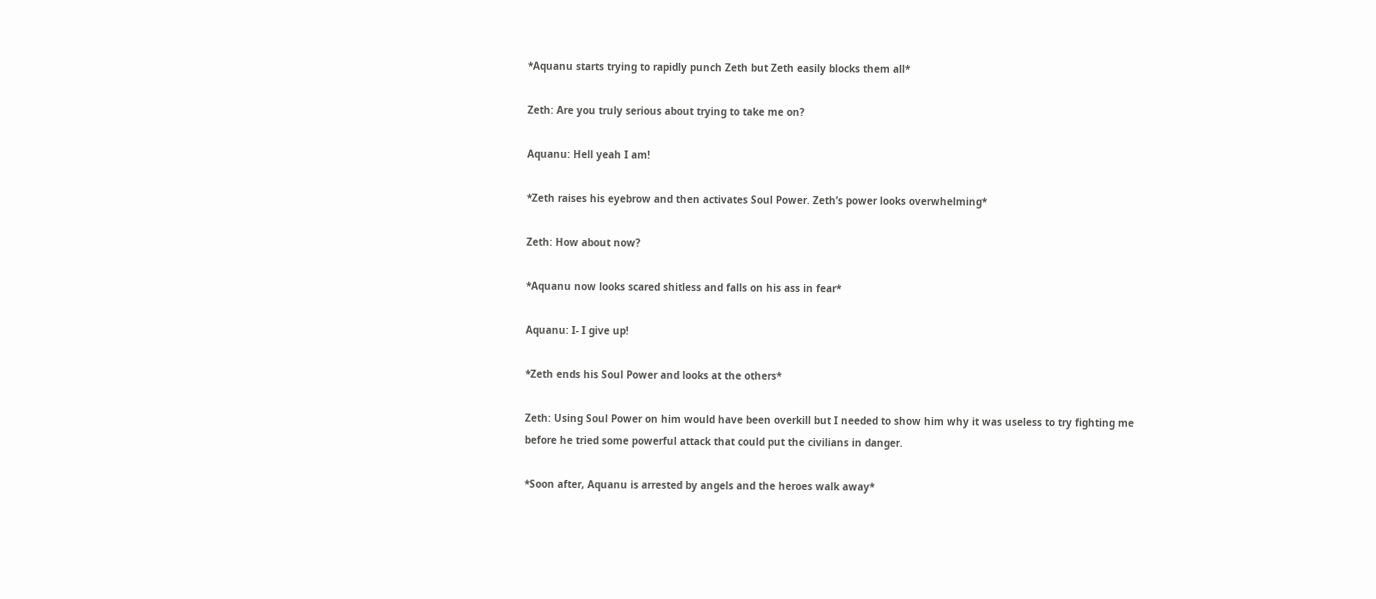*Aquanu starts trying to rapidly punch Zeth but Zeth easily blocks them all*

Zeth: Are you truly serious about trying to take me on?

Aquanu: Hell yeah I am!

*Zeth raises his eyebrow and then activates Soul Power. Zeth’s power looks overwhelming*

Zeth: How about now?

*Aquanu now looks scared shitless and falls on his ass in fear*

Aquanu: I- I give up!

*Zeth ends his Soul Power and looks at the others*

Zeth: Using Soul Power on him would have been overkill but I needed to show him why it was useless to try fighting me before he tried some powerful attack that could put the civilians in danger.

*Soon after, Aquanu is arrested by angels and the heroes walk away*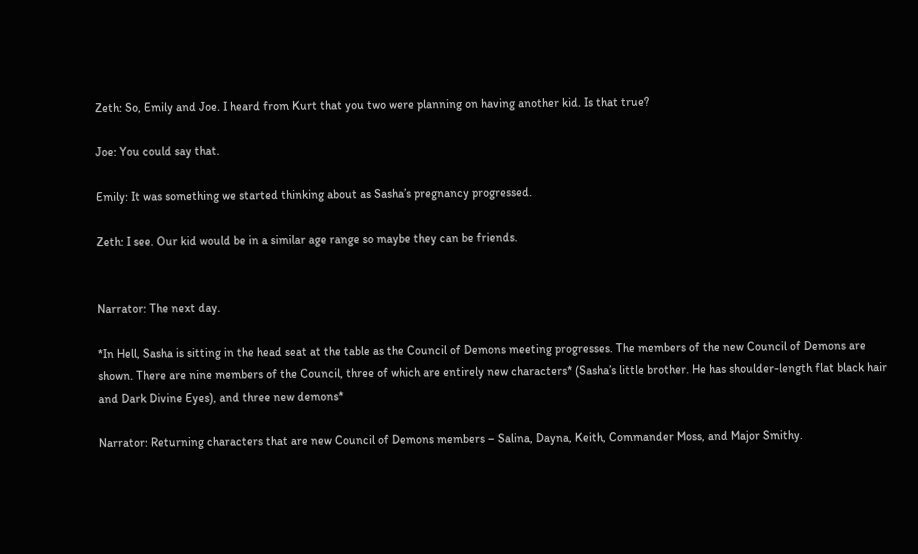Zeth: So, Emily and Joe. I heard from Kurt that you two were planning on having another kid. Is that true?

Joe: You could say that.

Emily: It was something we started thinking about as Sasha’s pregnancy progressed.

Zeth: I see. Our kid would be in a similar age range so maybe they can be friends.


Narrator: The next day.

*In Hell, Sasha is sitting in the head seat at the table as the Council of Demons meeting progresses. The members of the new Council of Demons are shown. There are nine members of the Council, three of which are entirely new characters* (Sasha’s little brother. He has shoulder-length flat black hair and Dark Divine Eyes), and three new demons*

Narrator: Returning characters that are new Council of Demons members – Salina, Dayna, Keith, Commander Moss, and Major Smithy.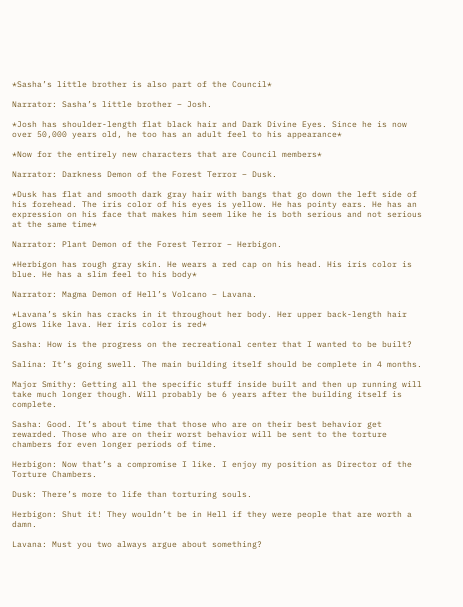*Sasha’s little brother is also part of the Council*

Narrator: Sasha’s little brother – Josh.

*Josh has shoulder-length flat black hair and Dark Divine Eyes. Since he is now over 50,000 years old, he too has an adult feel to his appearance*

*Now for the entirely new characters that are Council members*

Narrator: Darkness Demon of the Forest Terror – Dusk.

*Dusk has flat and smooth dark gray hair with bangs that go down the left side of his forehead. The iris color of his eyes is yellow. He has pointy ears. He has an expression on his face that makes him seem like he is both serious and not serious at the same time*

Narrator: Plant Demon of the Forest Terror – Herbigon.

*Herbigon has rough gray skin. He wears a red cap on his head. His iris color is blue. He has a slim feel to his body*

Narrator: Magma Demon of Hell’s Volcano – Lavana.

*Lavana’s skin has cracks in it throughout her body. Her upper back-length hair glows like lava. Her iris color is red*

Sasha: How is the progress on the recreational center that I wanted to be built?

Salina: It’s going swell. The main building itself should be complete in 4 months.

Major Smithy: Getting all the specific stuff inside built and then up running will take much longer though. Will probably be 6 years after the building itself is complete.

Sasha: Good. It’s about time that those who are on their best behavior get rewarded. Those who are on their worst behavior will be sent to the torture chambers for even longer periods of time.

Herbigon: Now that’s a compromise I like. I enjoy my position as Director of the Torture Chambers.

Dusk: There’s more to life than torturing souls.

Herbigon: Shut it! They wouldn’t be in Hell if they were people that are worth a damn.

Lavana: Must you two always argue about something?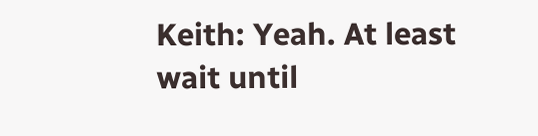Keith: Yeah. At least wait until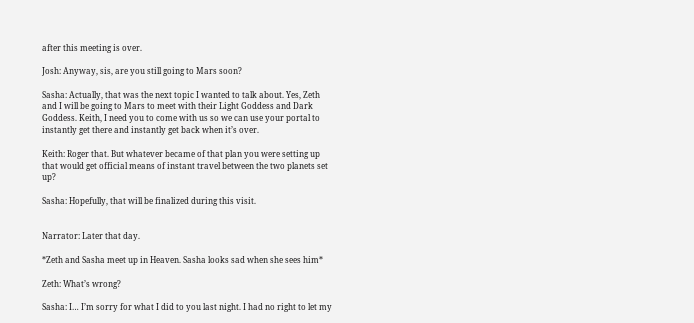after this meeting is over.

Josh: Anyway, sis, are you still going to Mars soon?

Sasha: Actually, that was the next topic I wanted to talk about. Yes, Zeth and I will be going to Mars to meet with their Light Goddess and Dark Goddess. Keith, I need you to come with us so we can use your portal to instantly get there and instantly get back when it’s over.

Keith: Roger that. But whatever became of that plan you were setting up that would get official means of instant travel between the two planets set up?

Sasha: Hopefully, that will be finalized during this visit.


Narrator: Later that day.

*Zeth and Sasha meet up in Heaven. Sasha looks sad when she sees him*

Zeth: What’s wrong?

Sasha: I… I’m sorry for what I did to you last night. I had no right to let my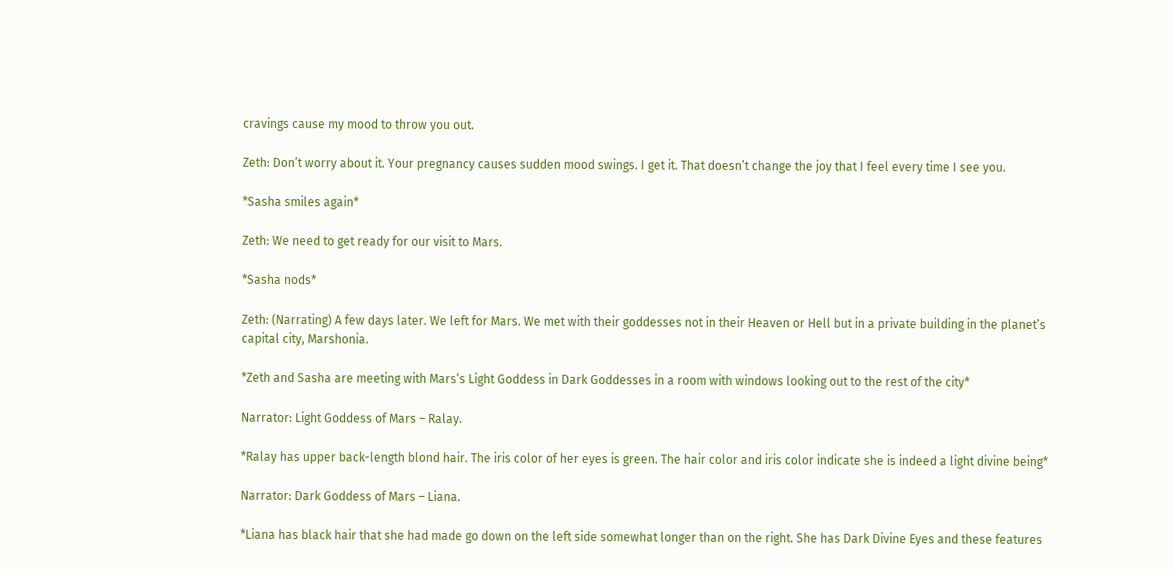cravings cause my mood to throw you out.

Zeth: Don’t worry about it. Your pregnancy causes sudden mood swings. I get it. That doesn’t change the joy that I feel every time I see you.

*Sasha smiles again*

Zeth: We need to get ready for our visit to Mars.

*Sasha nods*

Zeth: (Narrating) A few days later. We left for Mars. We met with their goddesses not in their Heaven or Hell but in a private building in the planet’s capital city, Marshonia.

*Zeth and Sasha are meeting with Mars’s Light Goddess in Dark Goddesses in a room with windows looking out to the rest of the city*

Narrator: Light Goddess of Mars – Ralay.

*Ralay has upper back-length blond hair. The iris color of her eyes is green. The hair color and iris color indicate she is indeed a light divine being*

Narrator: Dark Goddess of Mars – Liana.

*Liana has black hair that she had made go down on the left side somewhat longer than on the right. She has Dark Divine Eyes and these features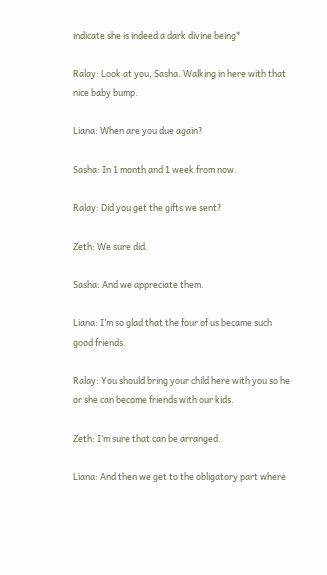indicate she is indeed a dark divine being*

Ralay: Look at you, Sasha. Walking in here with that nice baby bump.

Liana: When are you due again?

Sasha: In 1 month and 1 week from now.

Ralay: Did you get the gifts we sent?

Zeth: We sure did.

Sasha: And we appreciate them.

Liana: I’m so glad that the four of us became such good friends.

Ralay: You should bring your child here with you so he or she can become friends with our kids.

Zeth: I’m sure that can be arranged.

Liana: And then we get to the obligatory part where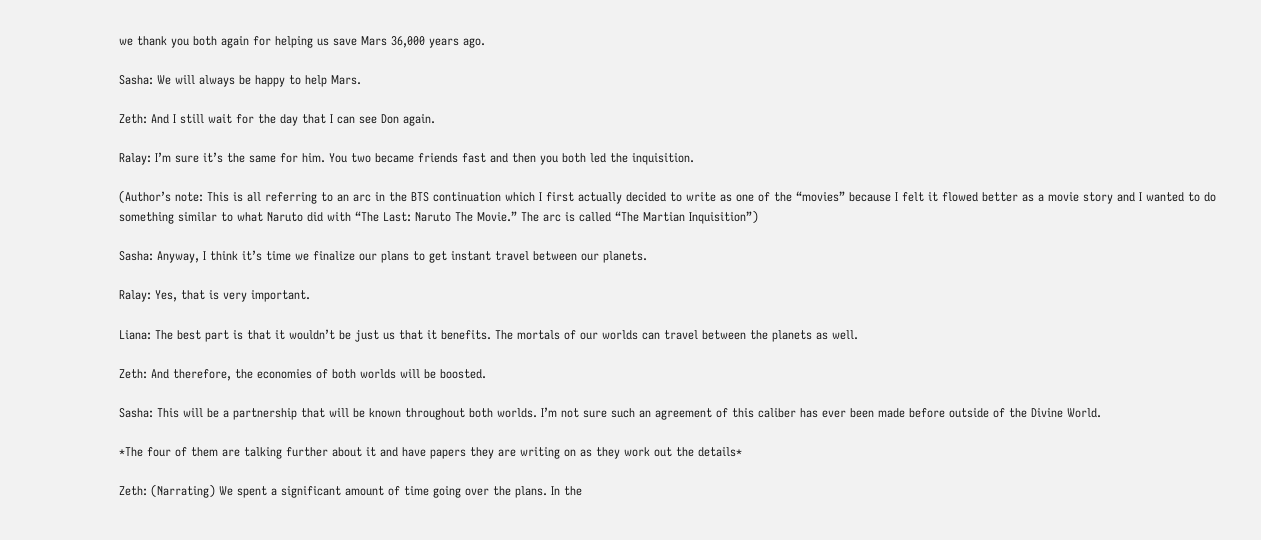we thank you both again for helping us save Mars 36,000 years ago.

Sasha: We will always be happy to help Mars.

Zeth: And I still wait for the day that I can see Don again.

Ralay: I’m sure it’s the same for him. You two became friends fast and then you both led the inquisition.

(Author’s note: This is all referring to an arc in the BTS continuation which I first actually decided to write as one of the “movies” because I felt it flowed better as a movie story and I wanted to do something similar to what Naruto did with “The Last: Naruto The Movie.” The arc is called “The Martian Inquisition”)

Sasha: Anyway, I think it’s time we finalize our plans to get instant travel between our planets.

Ralay: Yes, that is very important.

Liana: The best part is that it wouldn’t be just us that it benefits. The mortals of our worlds can travel between the planets as well.

Zeth: And therefore, the economies of both worlds will be boosted.

Sasha: This will be a partnership that will be known throughout both worlds. I’m not sure such an agreement of this caliber has ever been made before outside of the Divine World.

*The four of them are talking further about it and have papers they are writing on as they work out the details*

Zeth: (Narrating) We spent a significant amount of time going over the plans. In the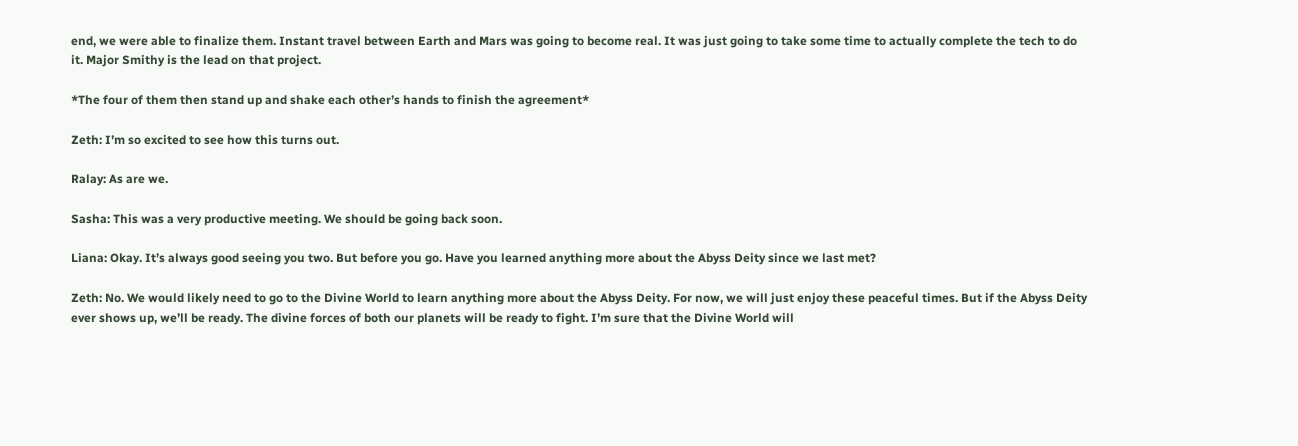end, we were able to finalize them. Instant travel between Earth and Mars was going to become real. It was just going to take some time to actually complete the tech to do it. Major Smithy is the lead on that project.

*The four of them then stand up and shake each other’s hands to finish the agreement*

Zeth: I’m so excited to see how this turns out.

Ralay: As are we.

Sasha: This was a very productive meeting. We should be going back soon.

Liana: Okay. It’s always good seeing you two. But before you go. Have you learned anything more about the Abyss Deity since we last met?

Zeth: No. We would likely need to go to the Divine World to learn anything more about the Abyss Deity. For now, we will just enjoy these peaceful times. But if the Abyss Deity ever shows up, we’ll be ready. The divine forces of both our planets will be ready to fight. I’m sure that the Divine World will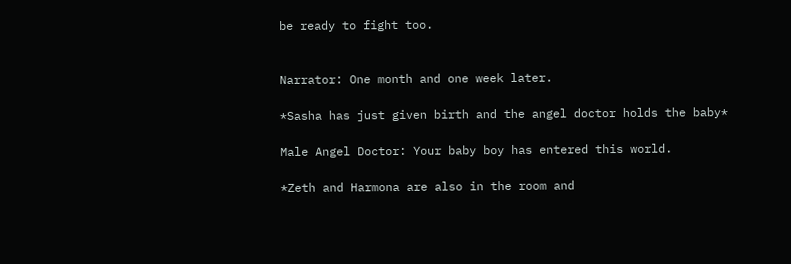be ready to fight too.


Narrator: One month and one week later.

*Sasha has just given birth and the angel doctor holds the baby*

Male Angel Doctor: Your baby boy has entered this world.

*Zeth and Harmona are also in the room and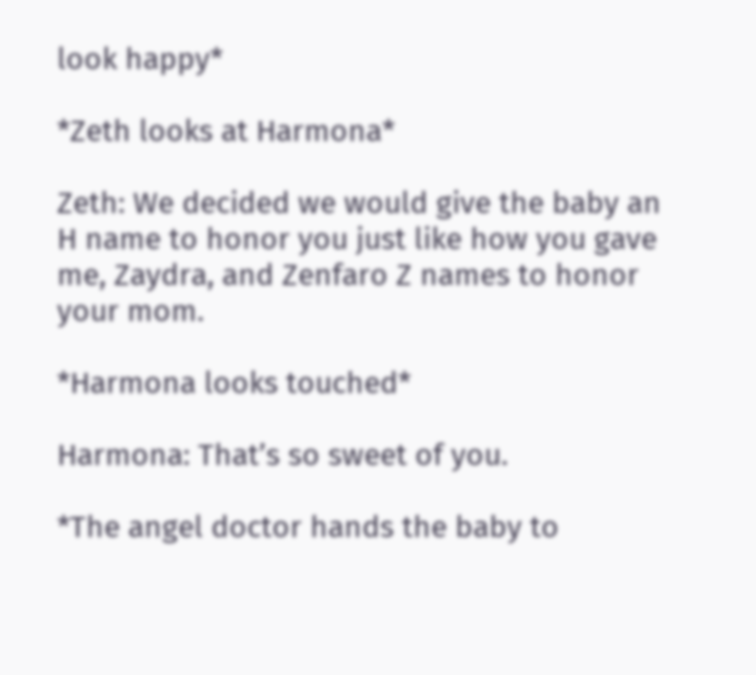look happy*

*Zeth looks at Harmona*

Zeth: We decided we would give the baby an H name to honor you just like how you gave me, Zaydra, and Zenfaro Z names to honor your mom.

*Harmona looks touched*

Harmona: That’s so sweet of you.

*The angel doctor hands the baby to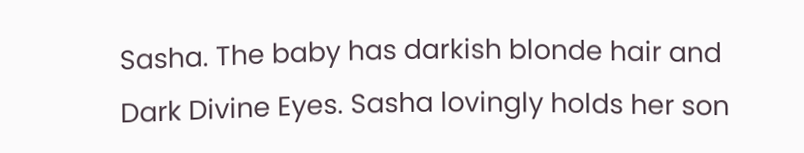Sasha. The baby has darkish blonde hair and Dark Divine Eyes. Sasha lovingly holds her son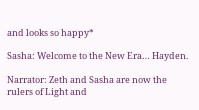and looks so happy*

Sasha: Welcome to the New Era… Hayden.

Narrator: Zeth and Sasha are now the rulers of Light and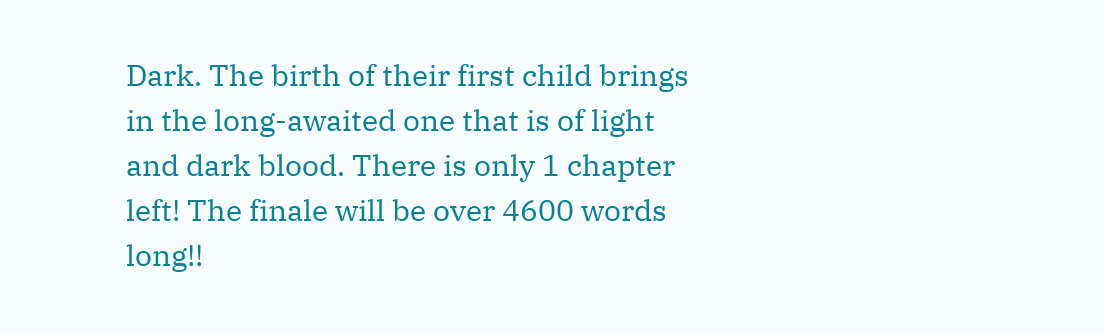Dark. The birth of their first child brings in the long-awaited one that is of light and dark blood. There is only 1 chapter left! The finale will be over 4600 words long!!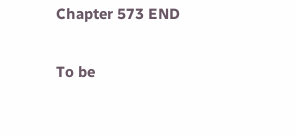Chapter 573 END

To be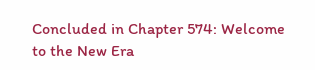Concluded in Chapter 574: Welcome to the New Era